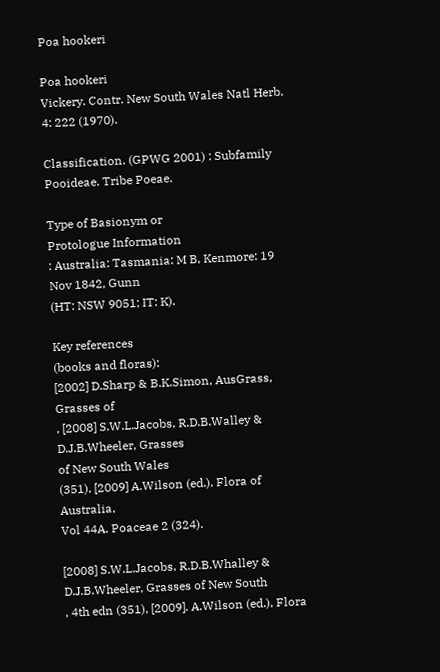Poa hookeri

Poa hookeri
Vickery. Contr. New South Wales Natl Herb. 4: 222 (1970).

Classification. (GPWG 2001) : Subfamily Pooideae. Tribe Poeae.

Type of Basionym or
Protologue Information
: Australia: Tasmania: M B, Kenmore: 19 Nov 1842, Gunn
(HT: NSW 9051; IT: K).

Key references
(books and floras):
[2002] D.Sharp & B.K.Simon, AusGrass, Grasses of
, [2008] S.W.L.Jacobs, R.D.B.Walley & D.J.B.Wheeler, Grasses
of New South Wales
(351), [2009] A.Wilson (ed.). Flora of Australia,
Vol 44A. Poaceae 2 (324).

[2008] S.W.L.Jacobs, R.D.B.Whalley & D.J.B.Wheeler, Grasses of New South
, 4th edn (351), [2009]. A.Wilson (ed.), Flora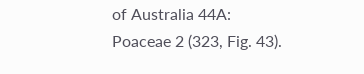of Australia 44A:
Poaceae 2 (323, Fig. 43).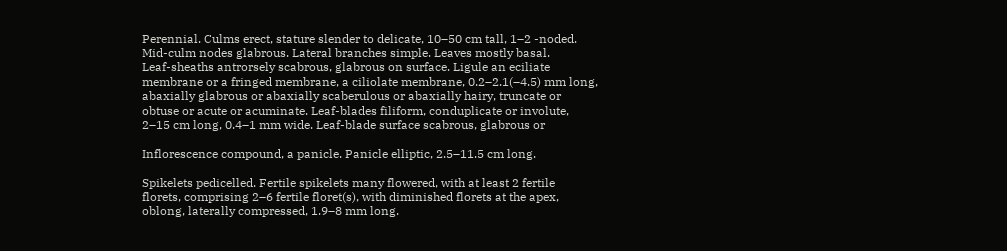Perennial. Culms erect, stature slender to delicate, 10–50 cm tall, 1–2 -noded.
Mid-culm nodes glabrous. Lateral branches simple. Leaves mostly basal.
Leaf-sheaths antrorsely scabrous, glabrous on surface. Ligule an eciliate
membrane or a fringed membrane, a ciliolate membrane, 0.2–2.1(–4.5) mm long,
abaxially glabrous or abaxially scaberulous or abaxially hairy, truncate or
obtuse or acute or acuminate. Leaf-blades filiform, conduplicate or involute,
2–15 cm long, 0.4–1 mm wide. Leaf-blade surface scabrous, glabrous or

Inflorescence compound, a panicle. Panicle elliptic, 2.5–11.5 cm long.

Spikelets pedicelled. Fertile spikelets many flowered, with at least 2 fertile
florets, comprising 2–6 fertile floret(s), with diminished florets at the apex,
oblong, laterally compressed, 1.9–8 mm long.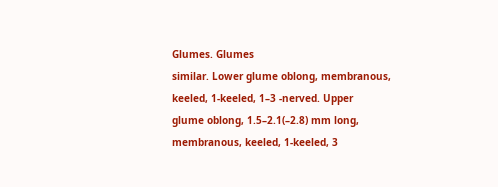Glumes. Glumes
similar. Lower glume oblong, membranous, keeled, 1-keeled, 1–3 -nerved. Upper
glume oblong, 1.5–2.1(–2.8) mm long, membranous, keeled, 1-keeled, 3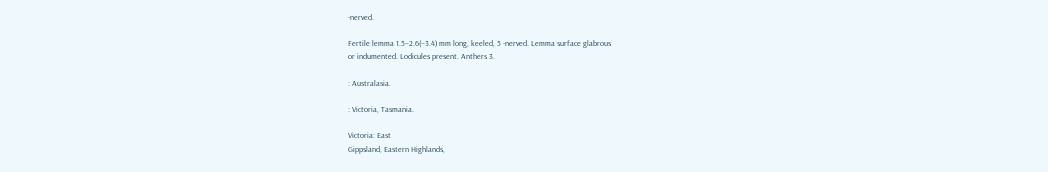-nerved.

Fertile lemma 1.5–2.6(–3.4) mm long, keeled, 5 -nerved. Lemma surface glabrous
or indumented. Lodicules present. Anthers 3.

: Australasia.

: Victoria, Tasmania.

Victoria: East
Gippsland, Eastern Highlands,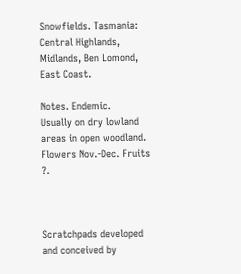Snowfields. Tasmania: Central Highlands,
Midlands, Ben Lomond, East Coast.

Notes. Endemic.
Usually on dry lowland areas in open woodland. Flowers Nov.-Dec. Fruits ?.



Scratchpads developed and conceived by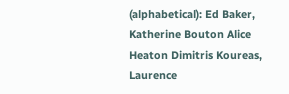(alphabetical): Ed Baker, Katherine Bouton Alice Heaton Dimitris Koureas, Laurence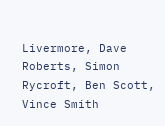Livermore, Dave Roberts, Simon Rycroft, Ben Scott, Vince Smith